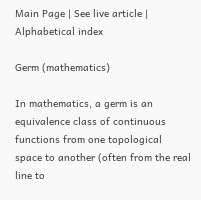Main Page | See live article | Alphabetical index

Germ (mathematics)

In mathematics, a germ is an equivalence class of continuous functions from one topological space to another (often from the real line to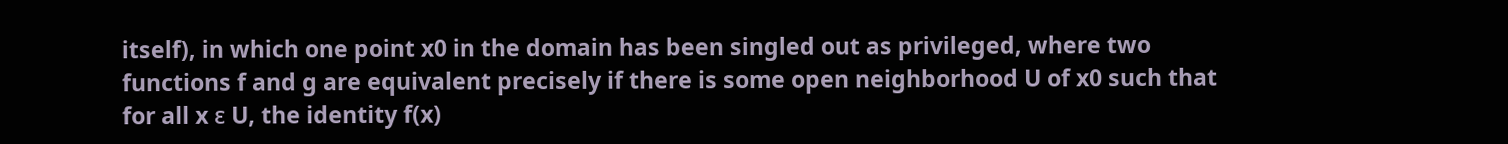itself), in which one point x0 in the domain has been singled out as privileged, where two functions f and g are equivalent precisely if there is some open neighborhood U of x0 such that for all x ε U, the identity f(x)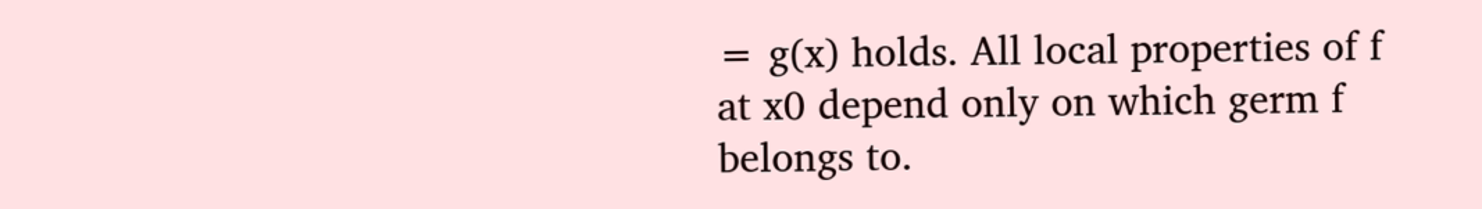= g(x) holds. All local properties of f at x0 depend only on which germ f belongs to.